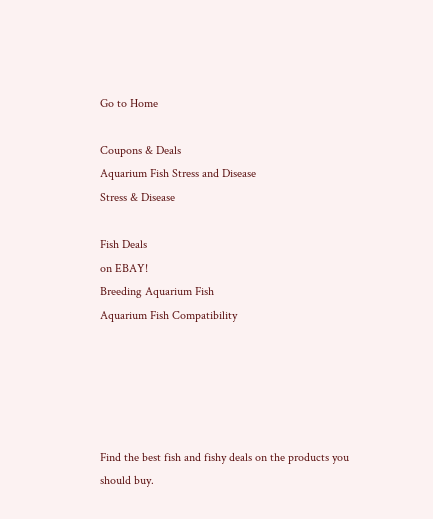Go to Home

Coupons & Deals
Aquarium Fish Stress and Disease
Stress & Disease

Fish Deals
on EBAY!
Breeding Aquarium Fish
Aquarium Fish Compatibility





Find the best fish and fishy deals on the products you should buy.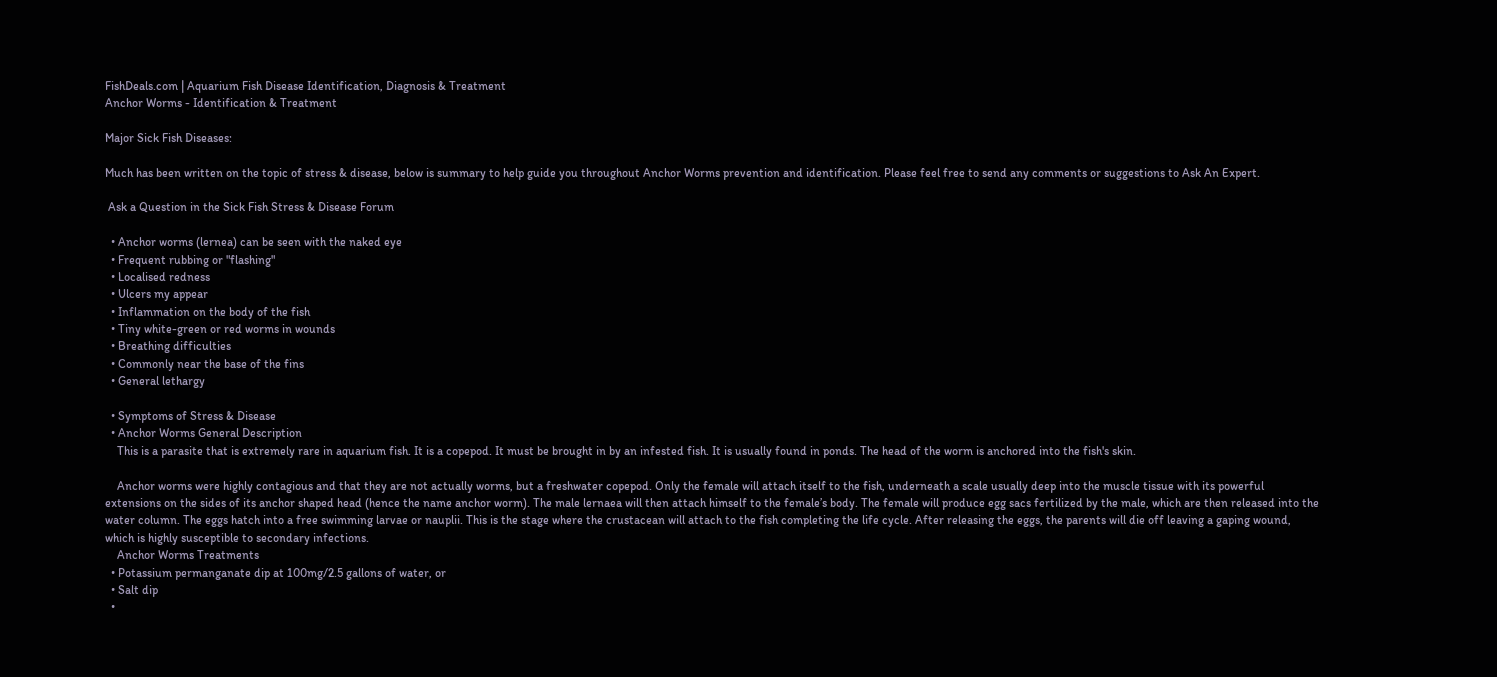FishDeals.com | Aquarium Fish Disease Identification, Diagnosis & Treatment
Anchor Worms - Identification & Treatment

Major Sick Fish Diseases:

Much has been written on the topic of stress & disease, below is summary to help guide you throughout Anchor Worms prevention and identification. Please feel free to send any comments or suggestions to Ask An Expert.

 Ask a Question in the Sick Fish Stress & Disease Forum

  • Anchor worms (lernea) can be seen with the naked eye
  • Frequent rubbing or "flashing"
  • Localised redness
  • Ulcers my appear
  • Inflammation on the body of the fish
  • Tiny white-green or red worms in wounds
  • Breathing difficulties
  • Commonly near the base of the fins
  • General lethargy

  • Symptoms of Stress & Disease
  • Anchor Worms General Description
    This is a parasite that is extremely rare in aquarium fish. It is a copepod. It must be brought in by an infested fish. It is usually found in ponds. The head of the worm is anchored into the fish's skin.

    Anchor worms were highly contagious and that they are not actually worms, but a freshwater copepod. Only the female will attach itself to the fish, underneath a scale usually deep into the muscle tissue with its powerful extensions on the sides of its anchor shaped head (hence the name anchor worm). The male lernaea will then attach himself to the female’s body. The female will produce egg sacs fertilized by the male, which are then released into the water column. The eggs hatch into a free swimming larvae or nauplii. This is the stage where the crustacean will attach to the fish completing the life cycle. After releasing the eggs, the parents will die off leaving a gaping wound, which is highly susceptible to secondary infections.
    Anchor Worms Treatments
  • Potassium permanganate dip at 100mg/2.5 gallons of water, or
  • Salt dip
  •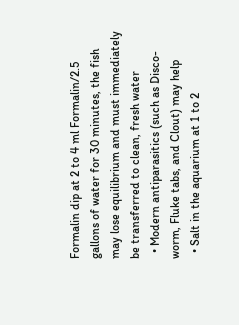Formalin dip at 2 to 4 ml Formalin/2.5 gallons of water for 30 minutes, the fish may lose equilibrium and must immediately be transferred to clean, fresh water
  • Modern antiparasitics (such as Disco-worm, Fluke tabs, and Clout) may help
  • Salt in the aquarium at 1 to 2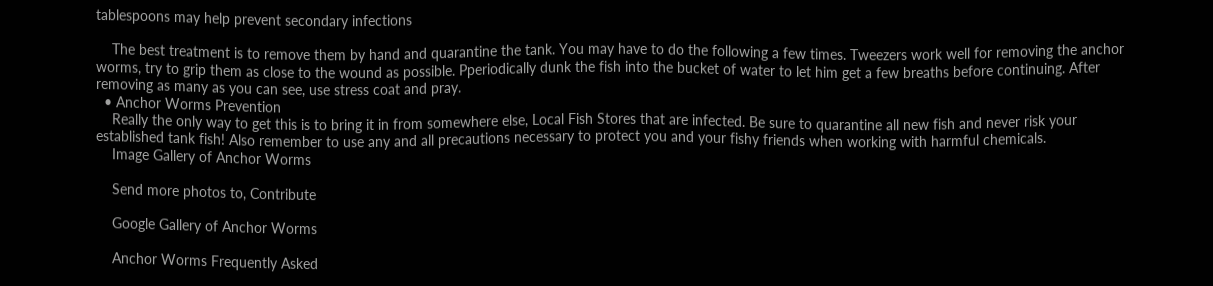tablespoons may help prevent secondary infections

    The best treatment is to remove them by hand and quarantine the tank. You may have to do the following a few times. Tweezers work well for removing the anchor worms, try to grip them as close to the wound as possible. Pperiodically dunk the fish into the bucket of water to let him get a few breaths before continuing. After removing as many as you can see, use stress coat and pray.
  • Anchor Worms Prevention
    Really the only way to get this is to bring it in from somewhere else, Local Fish Stores that are infected. Be sure to quarantine all new fish and never risk your established tank fish! Also remember to use any and all precautions necessary to protect you and your fishy friends when working with harmful chemicals.
    Image Gallery of Anchor Worms

    Send more photos to, Contribute

    Google Gallery of Anchor Worms

    Anchor Worms Frequently Asked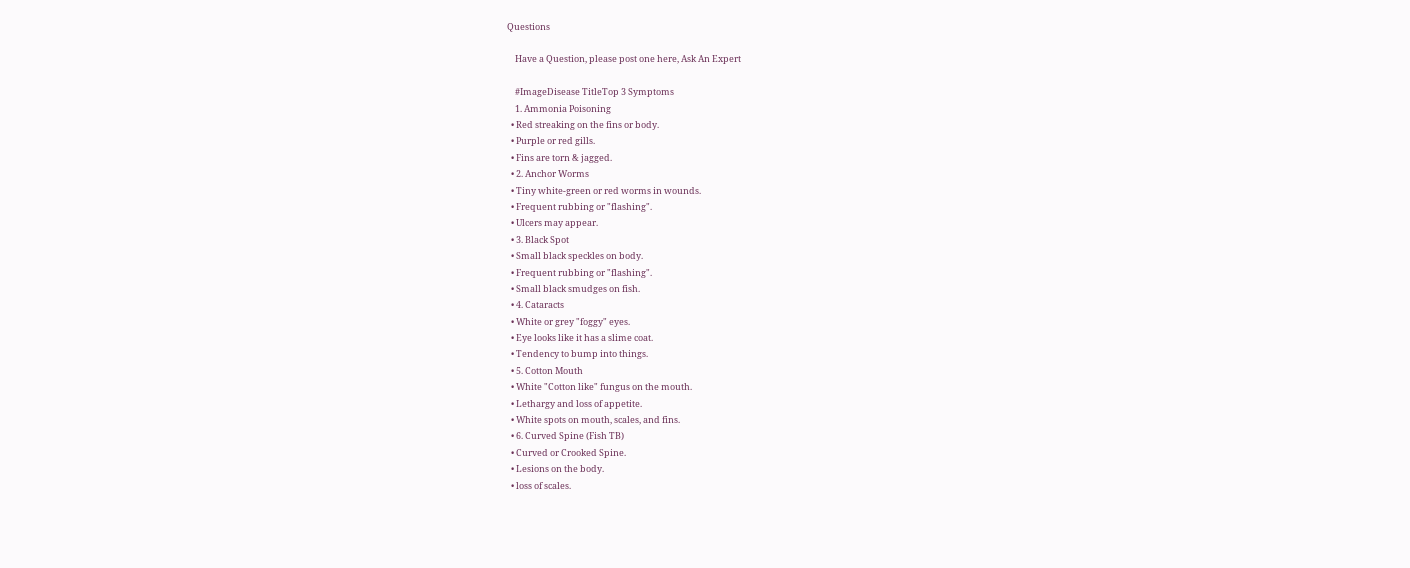Questions

    Have a Question, please post one here, Ask An Expert

    #ImageDisease TitleTop 3 Symptoms
    1. Ammonia Poisoning
  • Red streaking on the fins or body.
  • Purple or red gills.
  • Fins are torn & jagged.
  • 2. Anchor Worms
  • Tiny white-green or red worms in wounds.
  • Frequent rubbing or "flashing".
  • Ulcers may appear.
  • 3. Black Spot
  • Small black speckles on body.
  • Frequent rubbing or "flashing".
  • Small black smudges on fish.
  • 4. Cataracts
  • White or grey "foggy" eyes.
  • Eye looks like it has a slime coat.
  • Tendency to bump into things.
  • 5. Cotton Mouth
  • White "Cotton like" fungus on the mouth.
  • Lethargy and loss of appetite.
  • White spots on mouth, scales, and fins.
  • 6. Curved Spine (Fish TB)
  • Curved or Crooked Spine.
  • Lesions on the body.
  • loss of scales.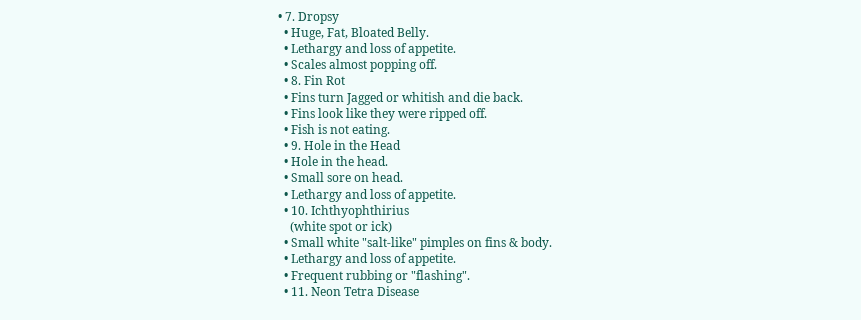• 7. Dropsy
  • Huge, Fat, Bloated Belly.
  • Lethargy and loss of appetite.
  • Scales almost popping off.
  • 8. Fin Rot
  • Fins turn Jagged or whitish and die back.
  • Fins look like they were ripped off.
  • Fish is not eating.
  • 9. Hole in the Head
  • Hole in the head.
  • Small sore on head.
  • Lethargy and loss of appetite.
  • 10. Ichthyophthirius
    (white spot or ick)
  • Small white "salt-like" pimples on fins & body.
  • Lethargy and loss of appetite.
  • Frequent rubbing or "flashing".
  • 11. Neon Tetra Disease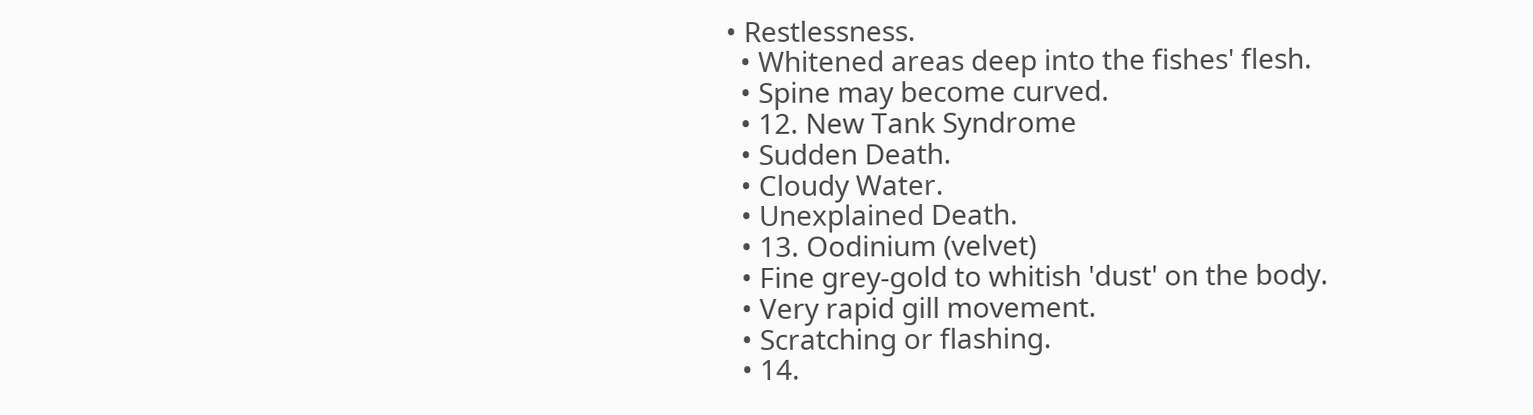• Restlessness.
  • Whitened areas deep into the fishes' flesh.
  • Spine may become curved.
  • 12. New Tank Syndrome
  • Sudden Death.
  • Cloudy Water.
  • Unexplained Death.
  • 13. Oodinium (velvet)
  • Fine grey-gold to whitish 'dust' on the body.
  • Very rapid gill movement.
  • Scratching or flashing.
  • 14.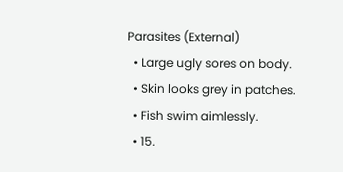Parasites (External)
  • Large ugly sores on body.
  • Skin looks grey in patches.
  • Fish swim aimlessly.
  • 15.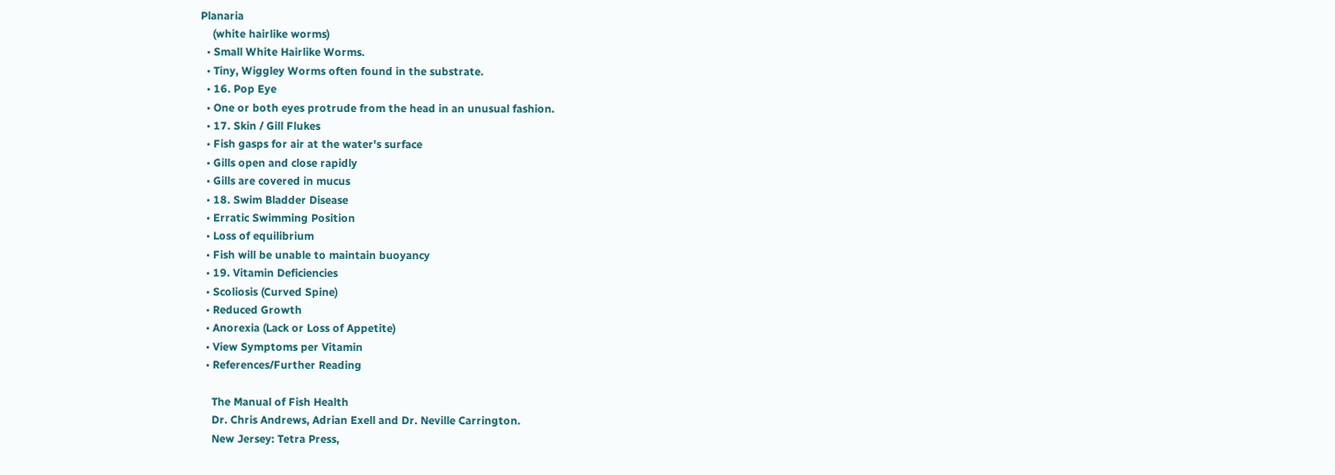Planaria
    (white hairlike worms)
  • Small White Hairlike Worms.
  • Tiny, Wiggley Worms often found in the substrate.
  • 16. Pop Eye
  • One or both eyes protrude from the head in an unusual fashion.
  • 17. Skin / Gill Flukes
  • Fish gasps for air at the water's surface
  • Gills open and close rapidly
  • Gills are covered in mucus
  • 18. Swim Bladder Disease
  • Erratic Swimming Position
  • Loss of equilibrium
  • Fish will be unable to maintain buoyancy
  • 19. Vitamin Deficiencies
  • Scoliosis (Curved Spine)
  • Reduced Growth
  • Anorexia (Lack or Loss of Appetite)
  • View Symptoms per Vitamin
  • References/Further Reading

    The Manual of Fish Health
    Dr. Chris Andrews, Adrian Exell and Dr. Neville Carrington.
    New Jersey: Tetra Press,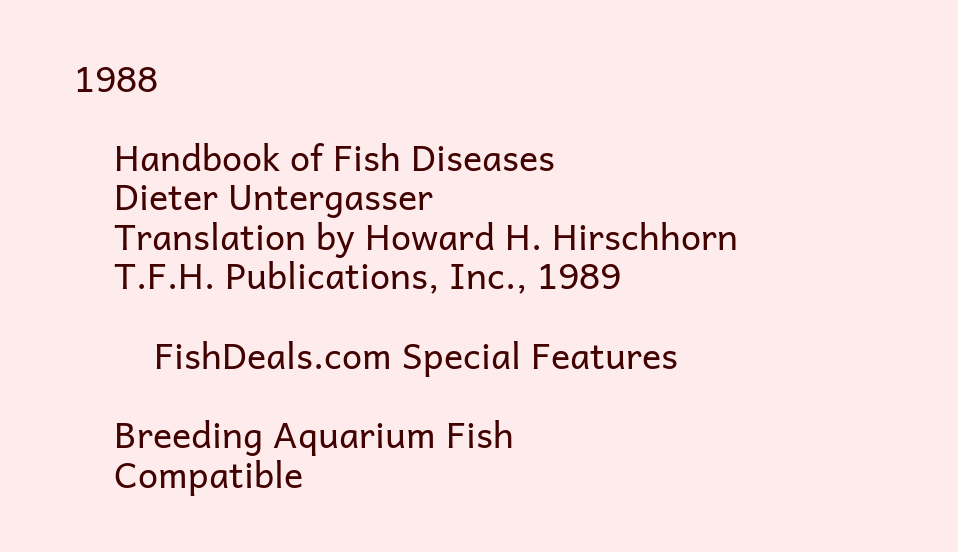1988

    Handbook of Fish Diseases
    Dieter Untergasser
    Translation by Howard H. Hirschhorn
    T.F.H. Publications, Inc., 1989

        FishDeals.com Special Features

    Breeding Aquarium Fish
    Compatible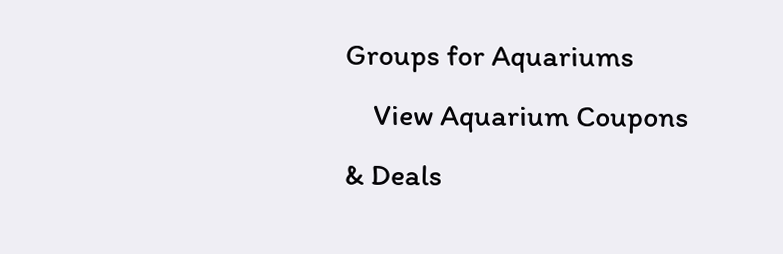Groups for Aquariums
    View Aquarium Coupons & Deals